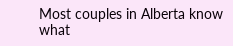Most couples in Alberta know what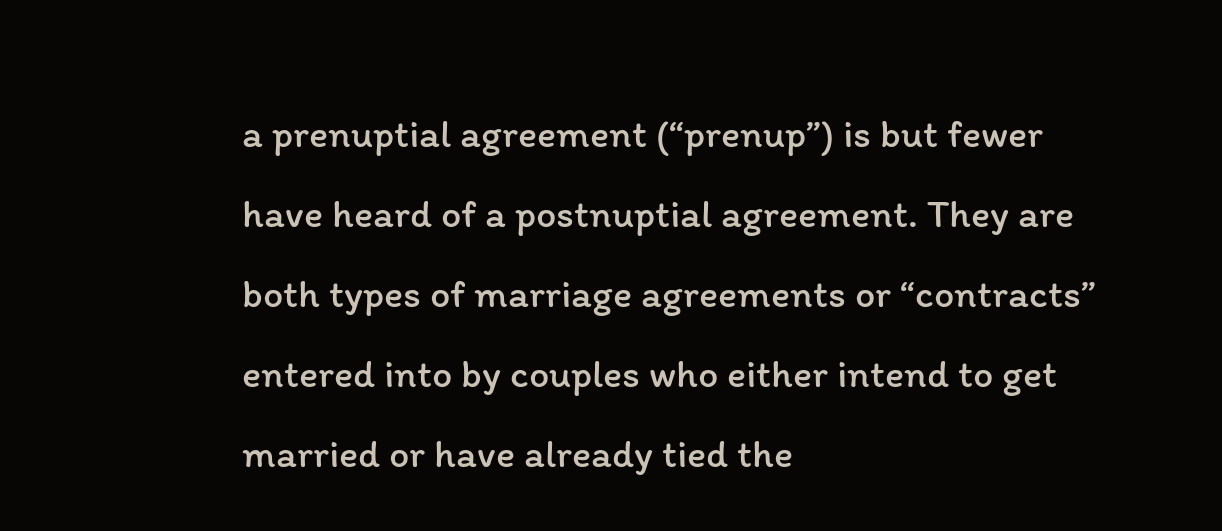a prenuptial agreement (“prenup”) is but fewer have heard of a postnuptial agreement. They are both types of marriage agreements or “contracts” entered into by couples who either intend to get married or have already tied the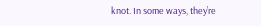knot. In some ways, they’re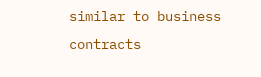similar to business contracts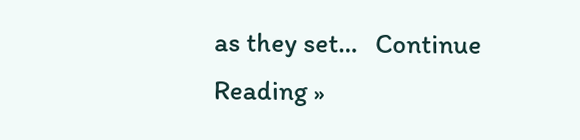as they set…   Continue Reading »